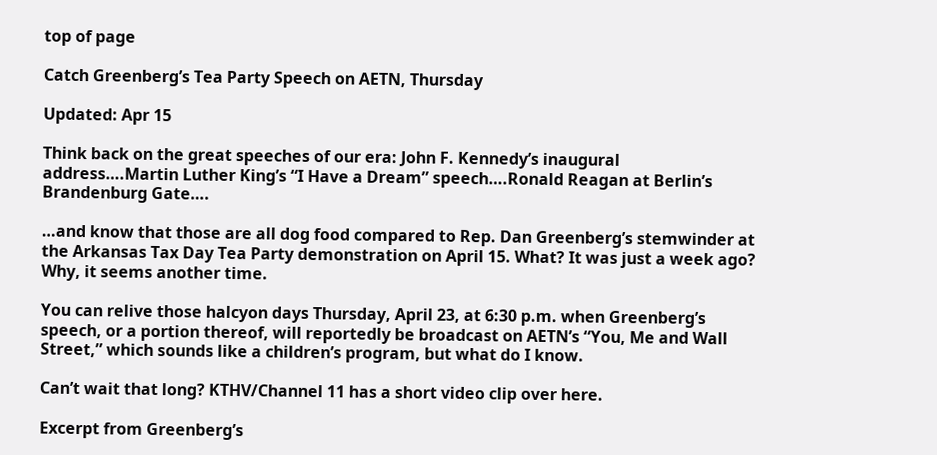top of page

Catch Greenberg’s Tea Party Speech on AETN, Thursday

Updated: Apr 15

Think back on the great speeches of our era: John F. Kennedy’s inaugural address….Martin Luther King’s “I Have a Dream” speech….Ronald Reagan at Berlin’s Brandenburg Gate….

…and know that those are all dog food compared to Rep. Dan Greenberg’s stemwinder at the Arkansas Tax Day Tea Party demonstration on April 15. What? It was just a week ago? Why, it seems another time.

You can relive those halcyon days Thursday, April 23, at 6:30 p.m. when Greenberg’s speech, or a portion thereof, will reportedly be broadcast on AETN’s “You, Me and Wall Street,” which sounds like a children’s program, but what do I know.

Can’t wait that long? KTHV/Channel 11 has a short video clip over here.

Excerpt from Greenberg’s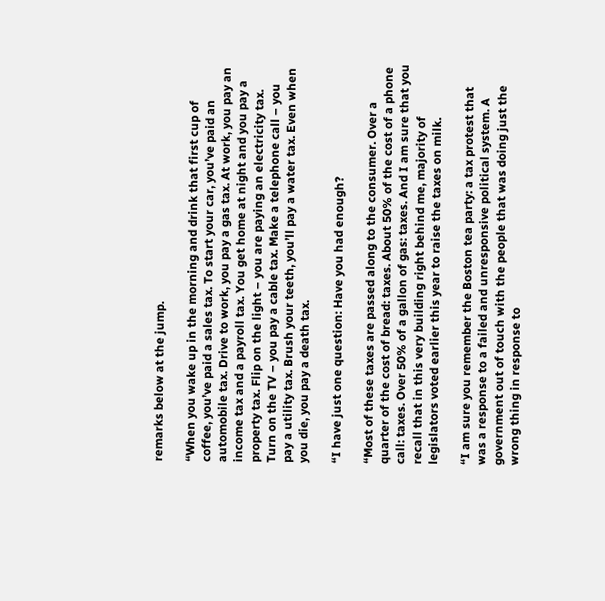remarks below at the jump.

“When you wake up in the morning and drink that first cup of coffee, you’ve paid a sales tax. To start your car, you’ve paid an automobile tax. Drive to work, you pay a gas tax. At work, you pay an income tax and a payroll tax. You get home at night and you pay a property tax. Flip on the light – you are paying an electricity tax. Turn on the TV – you pay a cable tax. Make a telephone call – you pay a utility tax. Brush your teeth, you’ll pay a water tax. Even when you die, you pay a death tax.

“I have just one question: Have you had enough?

“Most of these taxes are passed along to the consumer. Over a quarter of the cost of bread: taxes. About 50% of the cost of a phone call: taxes. Over 50% of a gallon of gas: taxes. And I am sure that you recall that in this very building right behind me, majority of legislators voted earlier this year to raise the taxes on milk.

“I am sure you remember the Boston tea party: a tax protest that was a response to a failed and unresponsive political system. A government out of touch with the people that was doing just the wrong thing in response to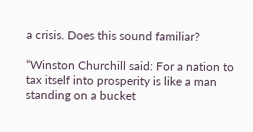a crisis. Does this sound familiar?

“Winston Churchill said: For a nation to tax itself into prosperity is like a man standing on a bucket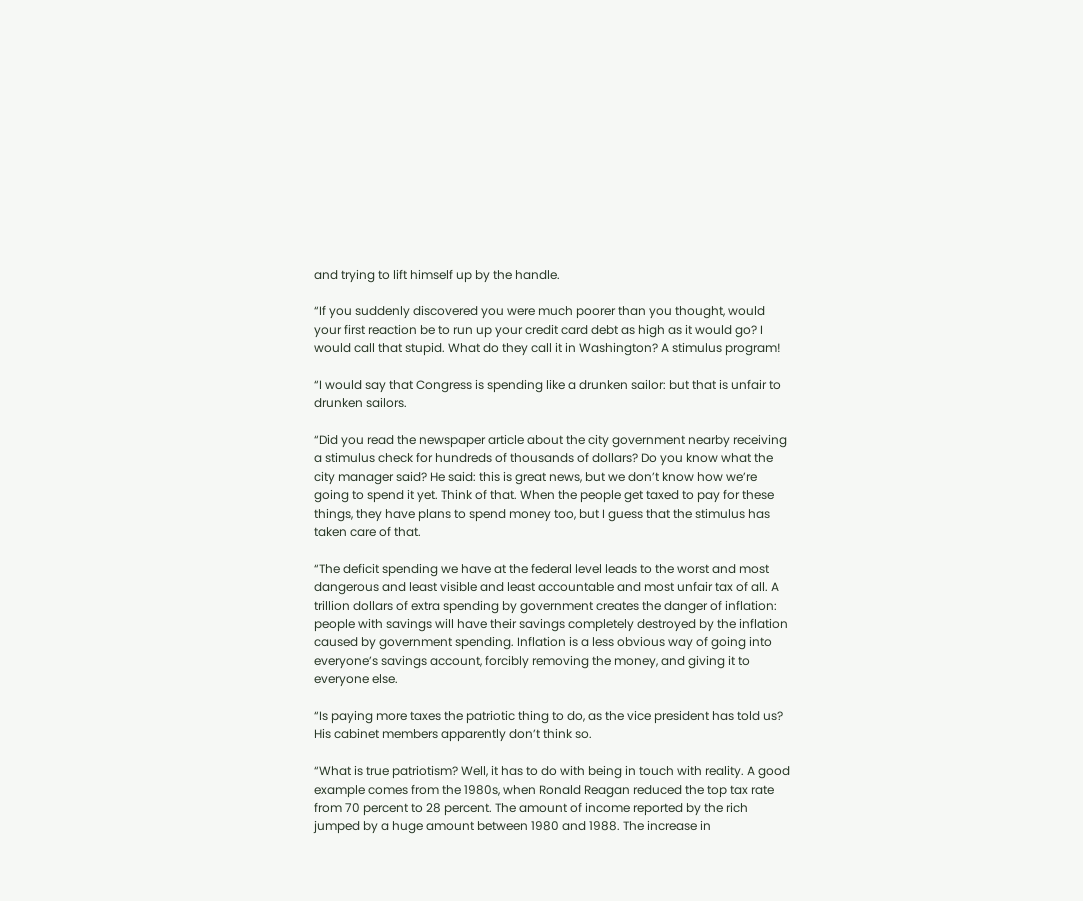and trying to lift himself up by the handle.

“If you suddenly discovered you were much poorer than you thought, would your first reaction be to run up your credit card debt as high as it would go? I would call that stupid. What do they call it in Washington? A stimulus program!

“I would say that Congress is spending like a drunken sailor: but that is unfair to drunken sailors.

“Did you read the newspaper article about the city government nearby receiving a stimulus check for hundreds of thousands of dollars? Do you know what the city manager said? He said: this is great news, but we don’t know how we’re going to spend it yet. Think of that. When the people get taxed to pay for these things, they have plans to spend money too, but I guess that the stimulus has taken care of that.

“The deficit spending we have at the federal level leads to the worst and most dangerous and least visible and least accountable and most unfair tax of all. A trillion dollars of extra spending by government creates the danger of inflation: people with savings will have their savings completely destroyed by the inflation caused by government spending. Inflation is a less obvious way of going into everyone’s savings account, forcibly removing the money, and giving it to everyone else.

“Is paying more taxes the patriotic thing to do, as the vice president has told us? His cabinet members apparently don’t think so.

“What is true patriotism? Well, it has to do with being in touch with reality. A good example comes from the 1980s, when Ronald Reagan reduced the top tax rate from 70 percent to 28 percent. The amount of income reported by the rich jumped by a huge amount between 1980 and 1988. The increase in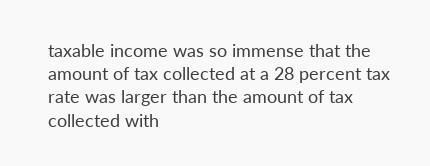taxable income was so immense that the amount of tax collected at a 28 percent tax rate was larger than the amount of tax collected with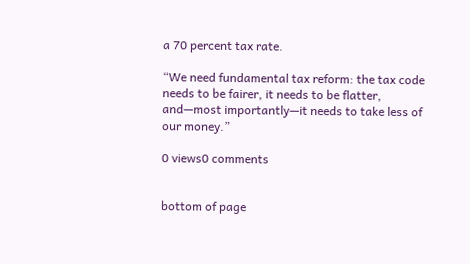a 70 percent tax rate.

“We need fundamental tax reform: the tax code needs to be fairer, it needs to be flatter, and—most importantly—it needs to take less of our money.”

0 views0 comments


bottom of page